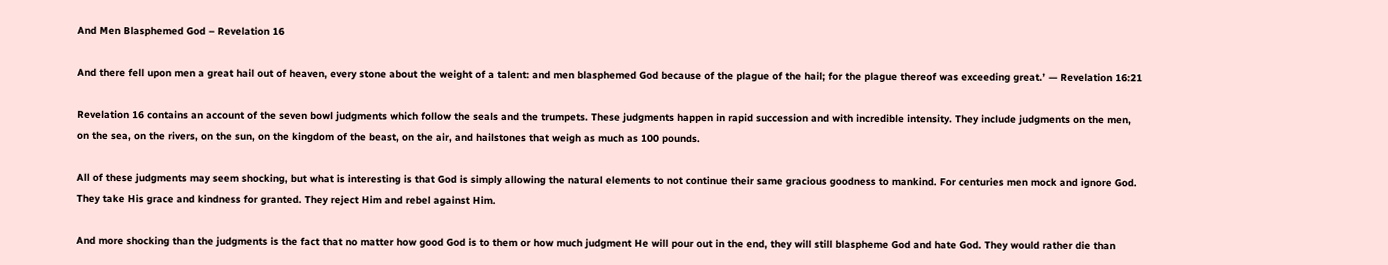And Men Blasphemed God – Revelation 16

And there fell upon men a great hail out of heaven, every stone about the weight of a talent: and men blasphemed God because of the plague of the hail; for the plague thereof was exceeding great.’ — Revelation 16:21

Revelation 16 contains an account of the seven bowl judgments which follow the seals and the trumpets. These judgments happen in rapid succession and with incredible intensity. They include judgments on the men, on the sea, on the rivers, on the sun, on the kingdom of the beast, on the air, and hailstones that weigh as much as 100 pounds.

All of these judgments may seem shocking, but what is interesting is that God is simply allowing the natural elements to not continue their same gracious goodness to mankind. For centuries men mock and ignore God. They take His grace and kindness for granted. They reject Him and rebel against Him.

And more shocking than the judgments is the fact that no matter how good God is to them or how much judgment He will pour out in the end, they will still blaspheme God and hate God. They would rather die than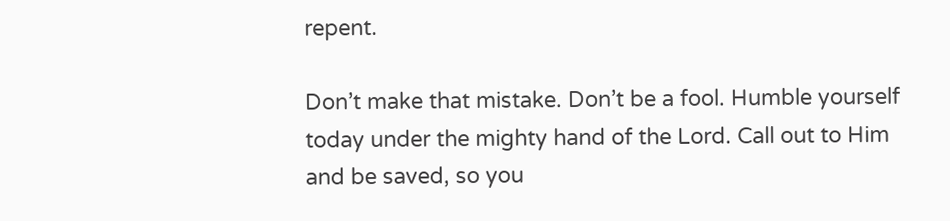repent.

Don’t make that mistake. Don’t be a fool. Humble yourself today under the mighty hand of the Lord. Call out to Him and be saved, so you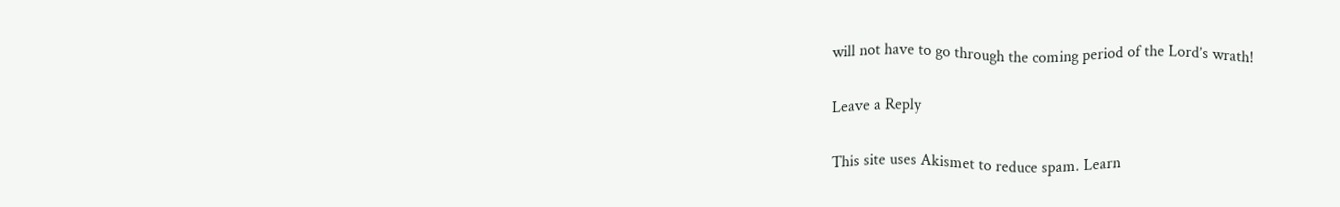will not have to go through the coming period of the Lord’s wrath!

Leave a Reply

This site uses Akismet to reduce spam. Learn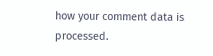how your comment data is processed.